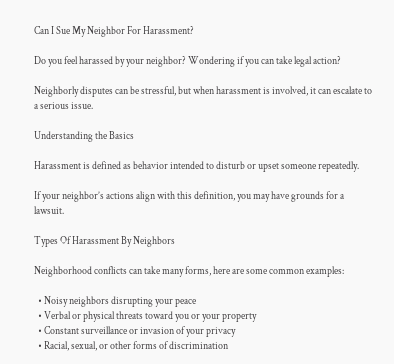Can I Sue My Neighbor For Harassment?

Do you feel harassed by your neighbor? Wondering if you can take legal action?

Neighborly disputes can be stressful, but when harassment is involved, it can escalate to a serious issue.

Understanding the Basics

Harassment is defined as behavior intended to disturb or upset someone repeatedly.

If your neighbor’s actions align with this definition, you may have grounds for a lawsuit.

Types Of Harassment By Neighbors

Neighborhood conflicts can take many forms, here are some common examples:

  • Noisy neighbors disrupting your peace
  • Verbal or physical threats toward you or your property
  • Constant surveillance or invasion of your privacy
  • Racial, sexual, or other forms of discrimination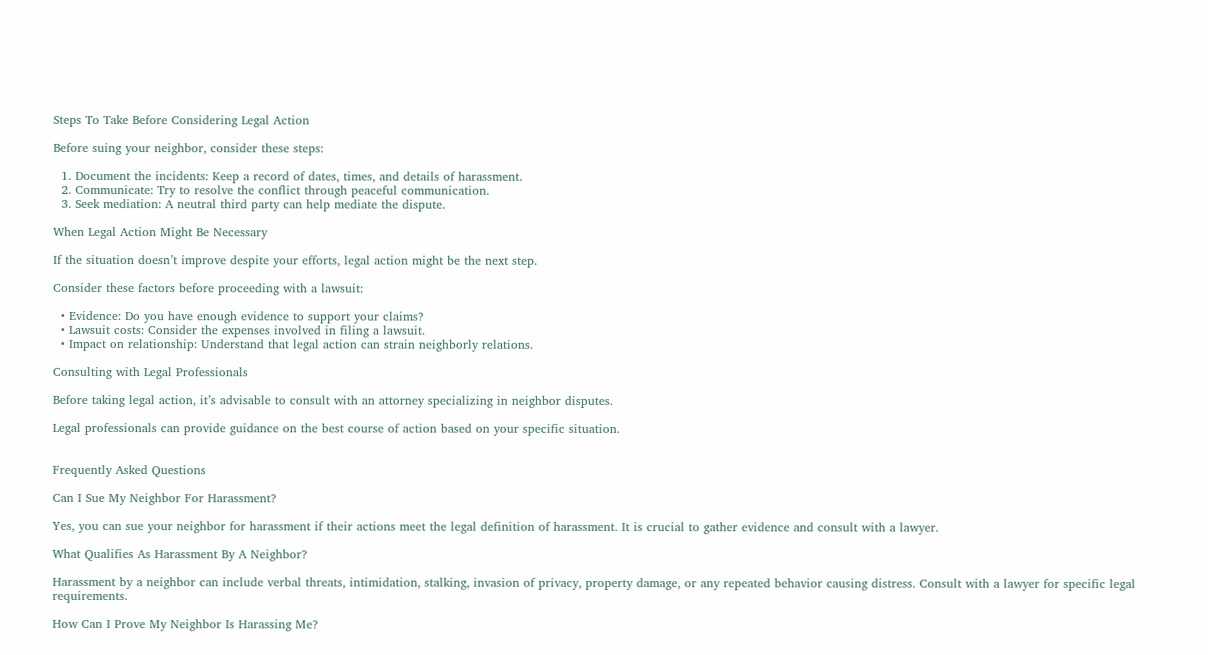Steps To Take Before Considering Legal Action

Before suing your neighbor, consider these steps:

  1. Document the incidents: Keep a record of dates, times, and details of harassment.
  2. Communicate: Try to resolve the conflict through peaceful communication.
  3. Seek mediation: A neutral third party can help mediate the dispute.

When Legal Action Might Be Necessary

If the situation doesn’t improve despite your efforts, legal action might be the next step.

Consider these factors before proceeding with a lawsuit:

  • Evidence: Do you have enough evidence to support your claims?
  • Lawsuit costs: Consider the expenses involved in filing a lawsuit.
  • Impact on relationship: Understand that legal action can strain neighborly relations.

Consulting with Legal Professionals

Before taking legal action, it’s advisable to consult with an attorney specializing in neighbor disputes.

Legal professionals can provide guidance on the best course of action based on your specific situation.


Frequently Asked Questions

Can I Sue My Neighbor For Harassment?

Yes, you can sue your neighbor for harassment if their actions meet the legal definition of harassment. It is crucial to gather evidence and consult with a lawyer.

What Qualifies As Harassment By A Neighbor?

Harassment by a neighbor can include verbal threats, intimidation, stalking, invasion of privacy, property damage, or any repeated behavior causing distress. Consult with a lawyer for specific legal requirements.

How Can I Prove My Neighbor Is Harassing Me?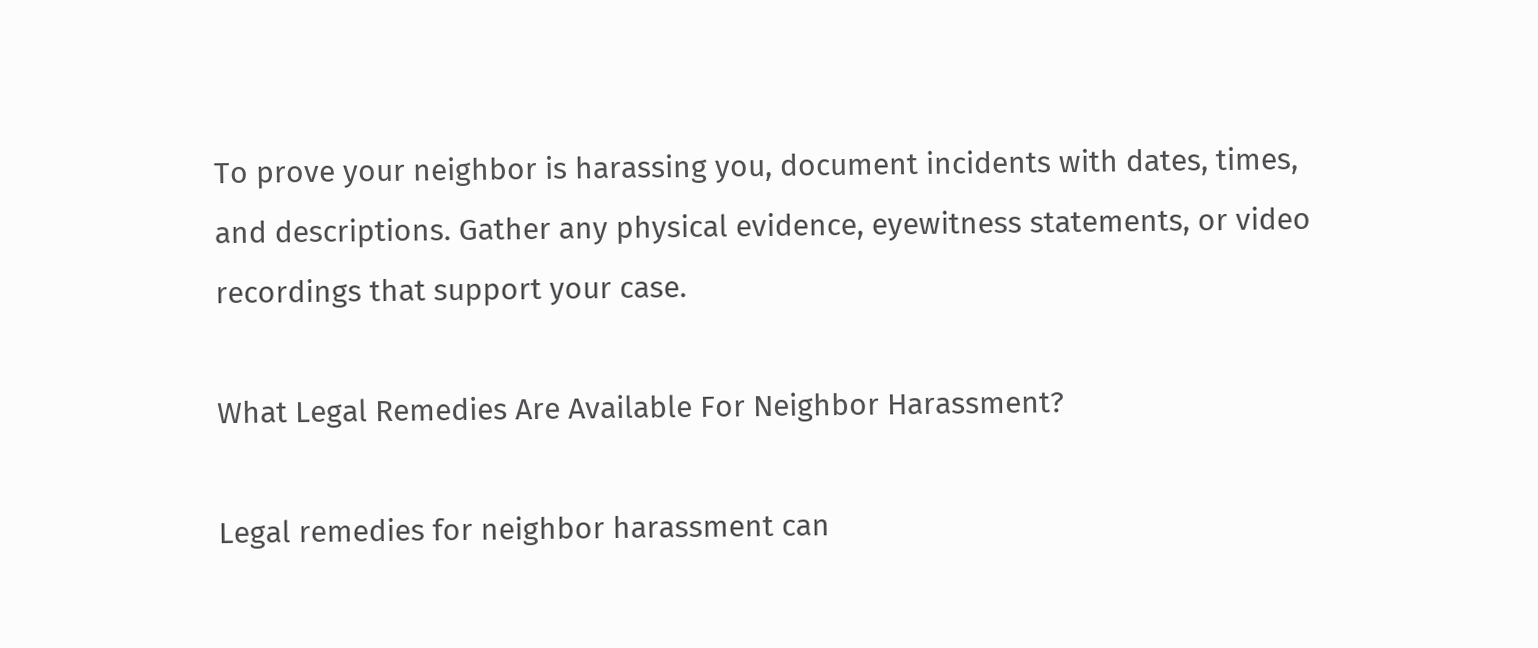To prove your neighbor is harassing you, document incidents with dates, times, and descriptions. Gather any physical evidence, eyewitness statements, or video recordings that support your case.

What Legal Remedies Are Available For Neighbor Harassment?

Legal remedies for neighbor harassment can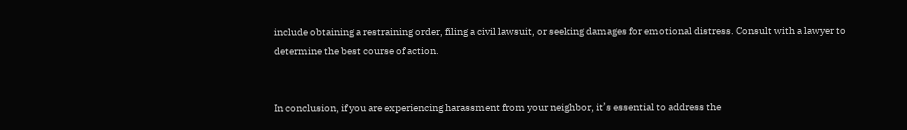include obtaining a restraining order, filing a civil lawsuit, or seeking damages for emotional distress. Consult with a lawyer to determine the best course of action.


In conclusion, if you are experiencing harassment from your neighbor, it’s essential to address the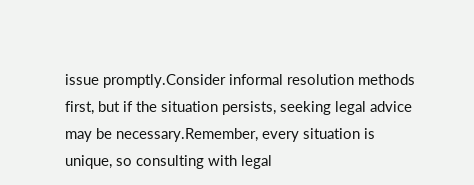issue promptly.Consider informal resolution methods first, but if the situation persists, seeking legal advice may be necessary.Remember, every situation is unique, so consulting with legal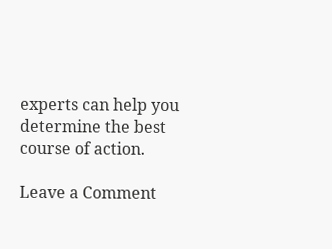experts can help you determine the best course of action.

Leave a Comment